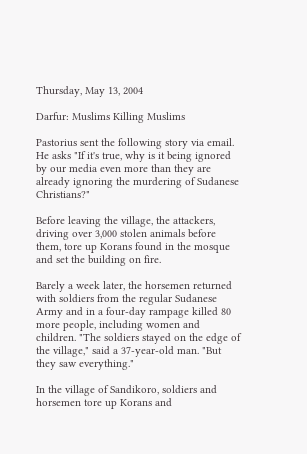Thursday, May 13, 2004

Darfur: Muslims Killing Muslims

Pastorius sent the following story via email. He asks "If it's true, why is it being ignored by our media even more than they are already ignoring the murdering of Sudanese Christians?"

Before leaving the village, the attackers, driving over 3,000 stolen animals before them, tore up Korans found in the mosque and set the building on fire.

Barely a week later, the horsemen returned with soldiers from the regular Sudanese Army and in a four-day rampage killed 80 more people, including women and children. "The soldiers stayed on the edge of the village," said a 37-year-old man. "But they saw everything."

In the village of Sandikoro, soldiers and horsemen tore up Korans and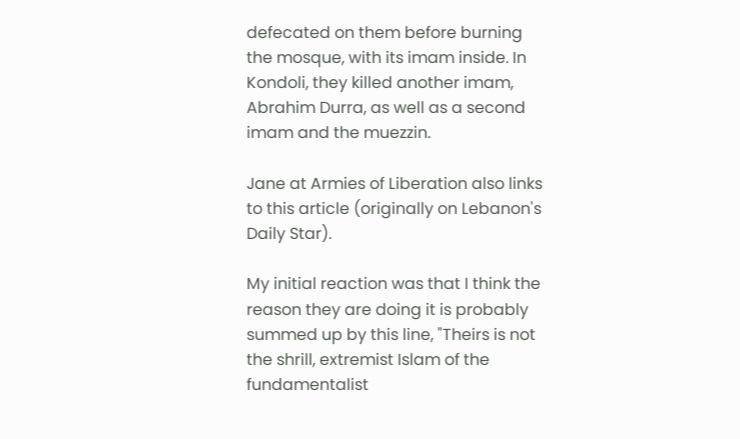defecated on them before burning the mosque, with its imam inside. In Kondoli, they killed another imam, Abrahim Durra, as well as a second imam and the muezzin.

Jane at Armies of Liberation also links to this article (originally on Lebanon's Daily Star).

My initial reaction was that I think the reason they are doing it is probably summed up by this line, "Theirs is not the shrill, extremist Islam of the fundamentalist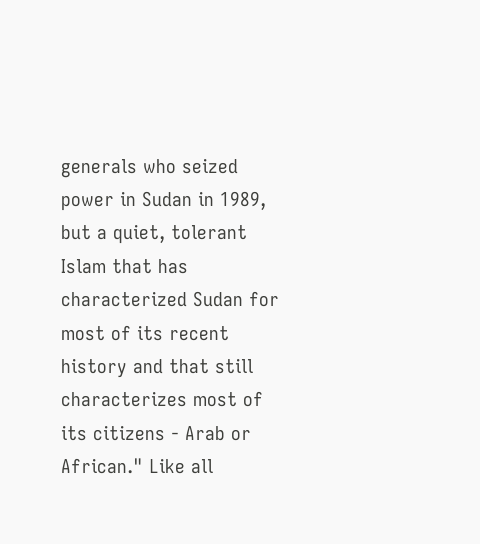generals who seized power in Sudan in 1989, but a quiet, tolerant Islam that has characterized Sudan for most of its recent history and that still characterizes most of its citizens - Arab or African." Like all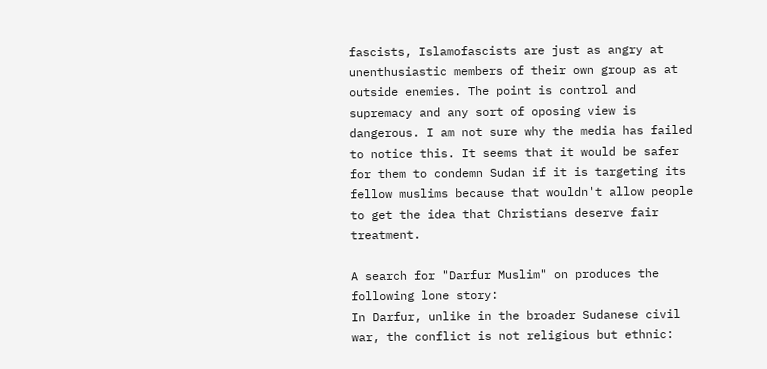fascists, Islamofascists are just as angry at unenthusiastic members of their own group as at outside enemies. The point is control and supremacy and any sort of oposing view is dangerous. I am not sure why the media has failed to notice this. It seems that it would be safer for them to condemn Sudan if it is targeting its fellow muslims because that wouldn't allow people to get the idea that Christians deserve fair treatment.

A search for "Darfur Muslim" on produces the following lone story:
In Darfur, unlike in the broader Sudanese civil war, the conflict is not religious but ethnic: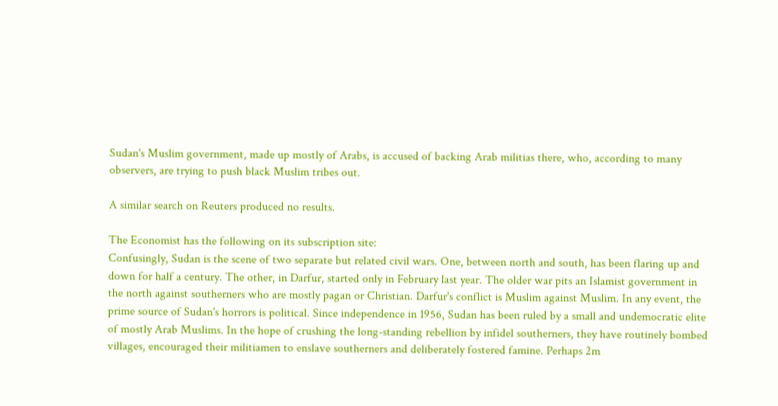Sudan's Muslim government, made up mostly of Arabs, is accused of backing Arab militias there, who, according to many observers, are trying to push black Muslim tribes out.

A similar search on Reuters produced no results.

The Economist has the following on its subscription site:
Confusingly, Sudan is the scene of two separate but related civil wars. One, between north and south, has been flaring up and down for half a century. The other, in Darfur, started only in February last year. The older war pits an Islamist government in the north against southerners who are mostly pagan or Christian. Darfur's conflict is Muslim against Muslim. In any event, the prime source of Sudan's horrors is political. Since independence in 1956, Sudan has been ruled by a small and undemocratic elite of mostly Arab Muslims. In the hope of crushing the long-standing rebellion by infidel southerners, they have routinely bombed villages, encouraged their militiamen to enslave southerners and deliberately fostered famine. Perhaps 2m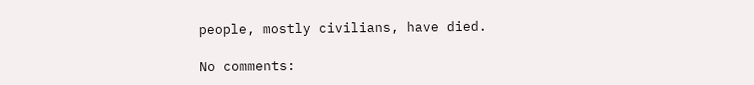people, mostly civilians, have died.

No comments: